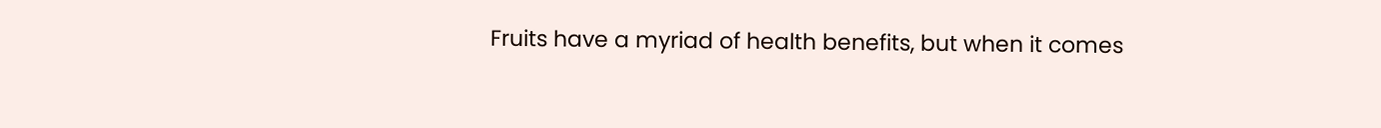Fruits have a myriad of health benefits, but when it comes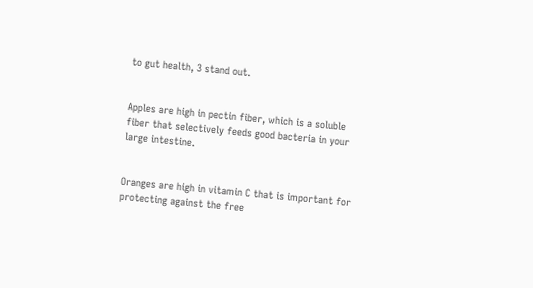to gut health, 3 stand out.


Apples are high in pectin fiber, which is a soluble fiber that selectively feeds good bacteria in your large intestine.


Oranges are high in vitamin C that is important for protecting against the free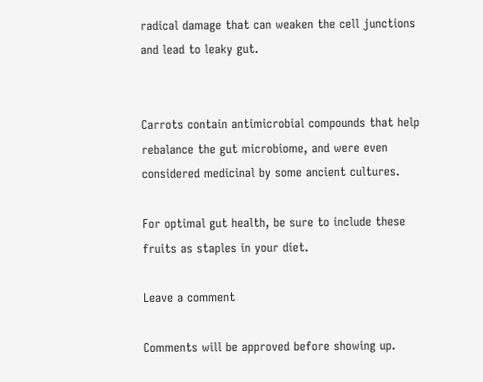radical damage that can weaken the cell junctions and lead to leaky gut.


Carrots contain antimicrobial compounds that help rebalance the gut microbiome, and were even considered medicinal by some ancient cultures.

For optimal gut health, be sure to include these fruits as staples in your diet.

Leave a comment

Comments will be approved before showing up.